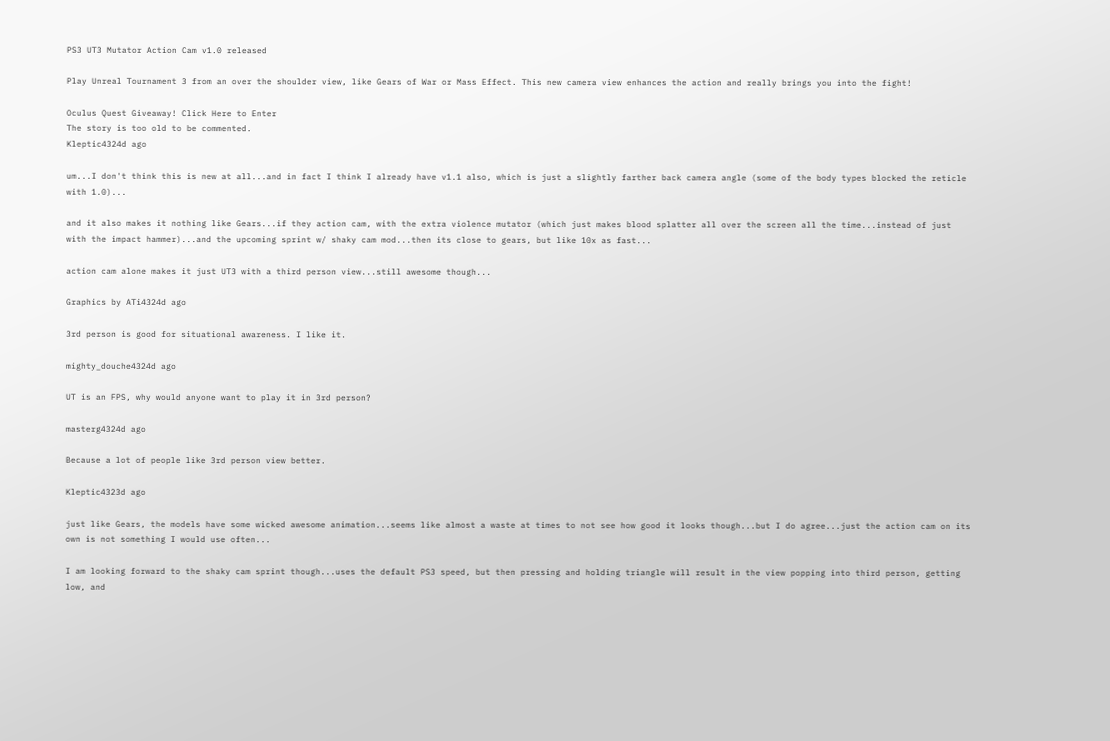PS3 UT3 Mutator Action Cam v1.0 released

Play Unreal Tournament 3 from an over the shoulder view, like Gears of War or Mass Effect. This new camera view enhances the action and really brings you into the fight!

Oculus Quest Giveaway! Click Here to Enter
The story is too old to be commented.
Kleptic4324d ago

um...I don't think this is new at all...and in fact I think I already have v1.1 also, which is just a slightly farther back camera angle (some of the body types blocked the reticle with 1.0)...

and it also makes it nothing like Gears...if they action cam, with the extra violence mutator (which just makes blood splatter all over the screen all the time...instead of just with the impact hammer)...and the upcoming sprint w/ shaky cam mod...then its close to gears, but like 10x as fast...

action cam alone makes it just UT3 with a third person view...still awesome though...

Graphics by ATi4324d ago

3rd person is good for situational awareness. I like it.

mighty_douche4324d ago

UT is an FPS, why would anyone want to play it in 3rd person?

masterg4324d ago

Because a lot of people like 3rd person view better.

Kleptic4323d ago

just like Gears, the models have some wicked awesome animation...seems like almost a waste at times to not see how good it looks though...but I do agree...just the action cam on its own is not something I would use often...

I am looking forward to the shaky cam sprint though...uses the default PS3 speed, but then pressing and holding triangle will result in the view popping into third person, getting low, and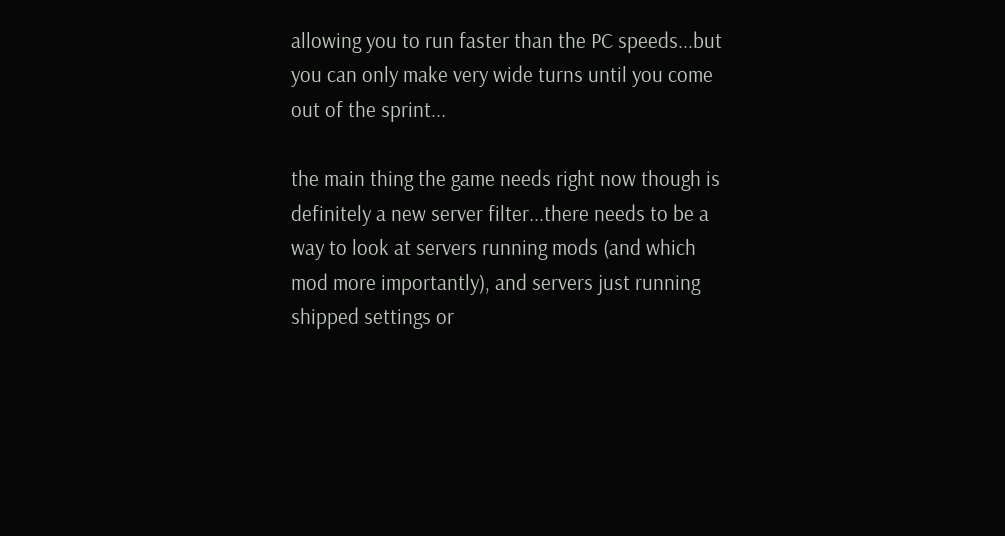allowing you to run faster than the PC speeds...but you can only make very wide turns until you come out of the sprint...

the main thing the game needs right now though is definitely a new server filter...there needs to be a way to look at servers running mods (and which mod more importantly), and servers just running shipped settings or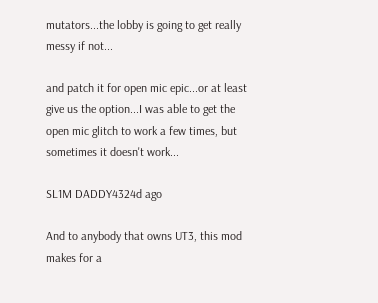mutators...the lobby is going to get really messy if not...

and patch it for open mic epic...or at least give us the option...I was able to get the open mic glitch to work a few times, but sometimes it doesn't work...

SL1M DADDY4324d ago

And to anybody that owns UT3, this mod makes for a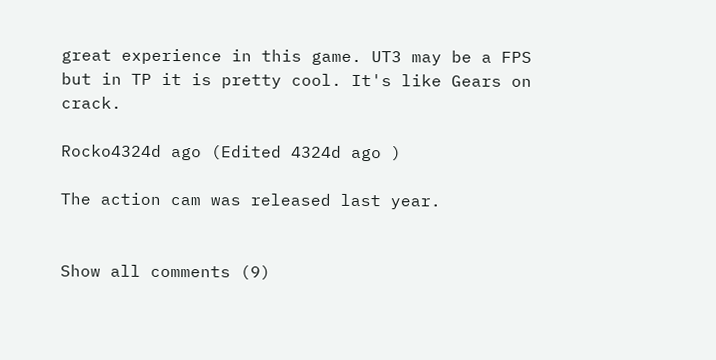great experience in this game. UT3 may be a FPS but in TP it is pretty cool. It's like Gears on crack.

Rocko4324d ago (Edited 4324d ago )

The action cam was released last year.


Show all comments (9)